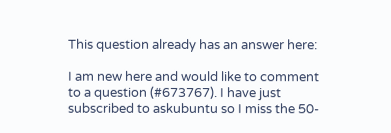This question already has an answer here:

I am new here and would like to comment to a question (#673767). I have just subscribed to askubuntu so I miss the 50-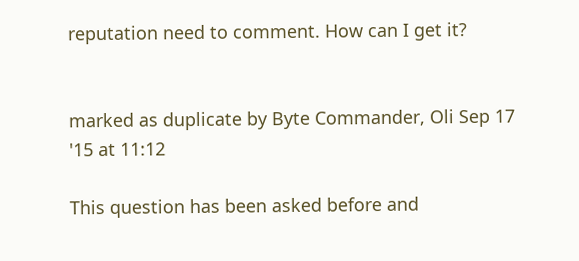reputation need to comment. How can I get it?


marked as duplicate by Byte Commander, Oli Sep 17 '15 at 11:12

This question has been asked before and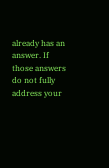already has an answer. If those answers do not fully address your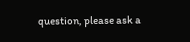question, please ask a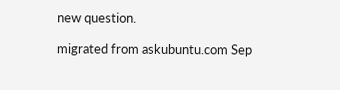new question.

migrated from askubuntu.com Sep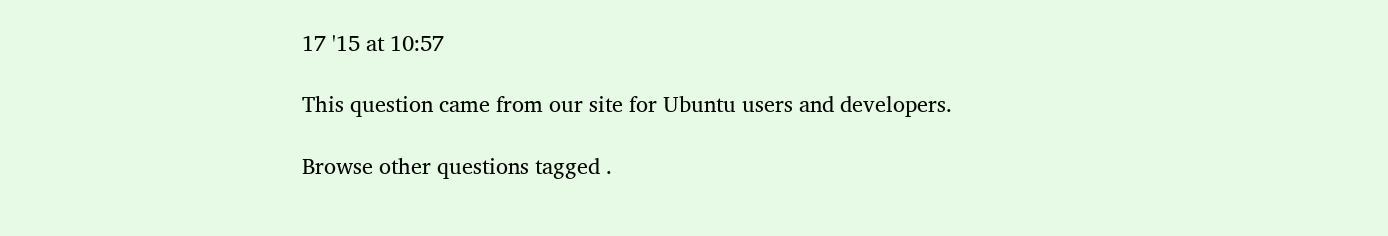17 '15 at 10:57

This question came from our site for Ubuntu users and developers.

Browse other questions tagged .